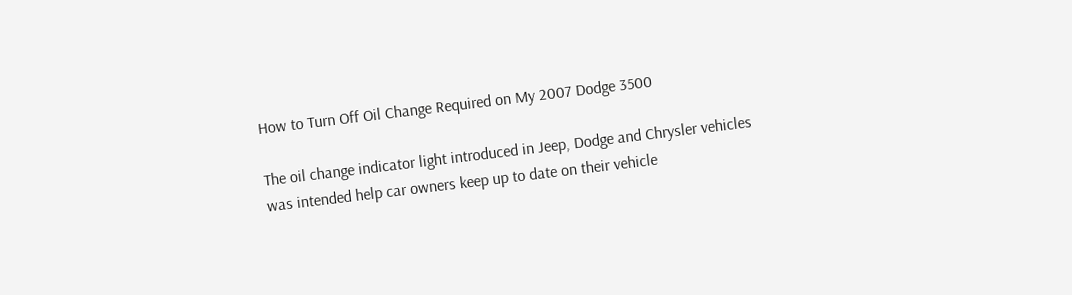How to Turn Off Oil Change Required on My 2007 Dodge 3500

The oil change indicator light introduced in Jeep, Dodge and Chrysler vehicles was intended help car owners keep up to date on their vehicle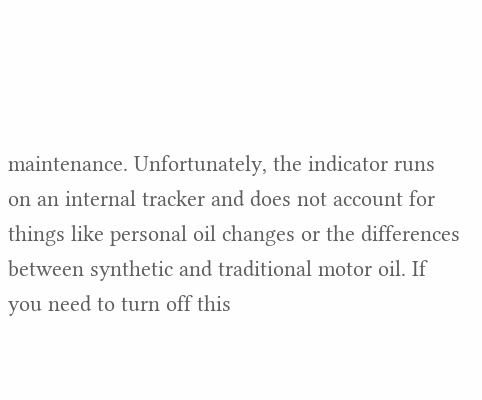maintenance. Unfortunately, the indicator runs on an internal tracker and does not account for things like personal oil changes or the differences between synthetic and traditional motor oil. If you need to turn off this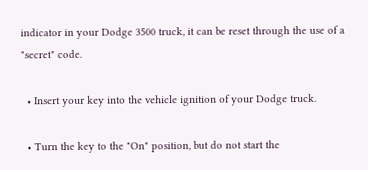indicator in your Dodge 3500 truck, it can be reset through the use of a "secret" code.

  • Insert your key into the vehicle ignition of your Dodge truck.

  • Turn the key to the "On" position, but do not start the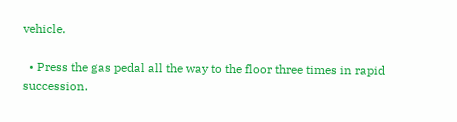vehicle.

  • Press the gas pedal all the way to the floor three times in rapid succession.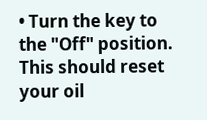• Turn the key to the "Off" position. This should reset your oil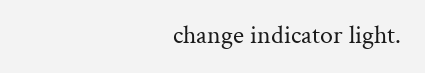change indicator light.